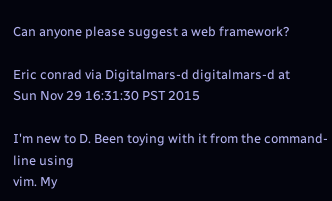Can anyone please suggest a web framework?

Eric conrad via Digitalmars-d digitalmars-d at
Sun Nov 29 16:31:30 PST 2015

I'm new to D. Been toying with it from the command-line using
vim. My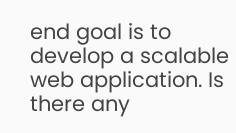end goal is to develop a scalable web application. Is
there any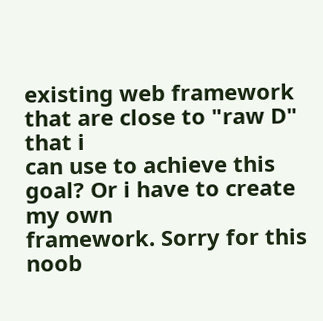existing web framework that are close to "raw D" that i
can use to achieve this goal? Or i have to create my own
framework. Sorry for this noob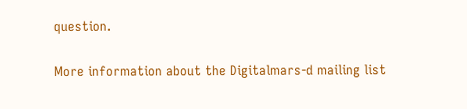question.

More information about the Digitalmars-d mailing list